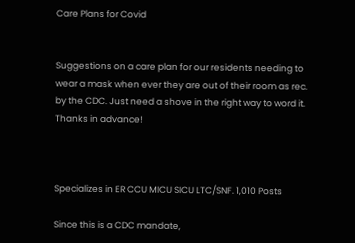Care Plans for Covid


Suggestions on a care plan for our residents needing to wear a mask when ever they are out of their room as rec. by the CDC. Just need a shove in the right way to word it. Thanks in advance!



Specializes in ER CCU MICU SICU LTC/SNF. 1,010 Posts

Since this is a CDC mandate,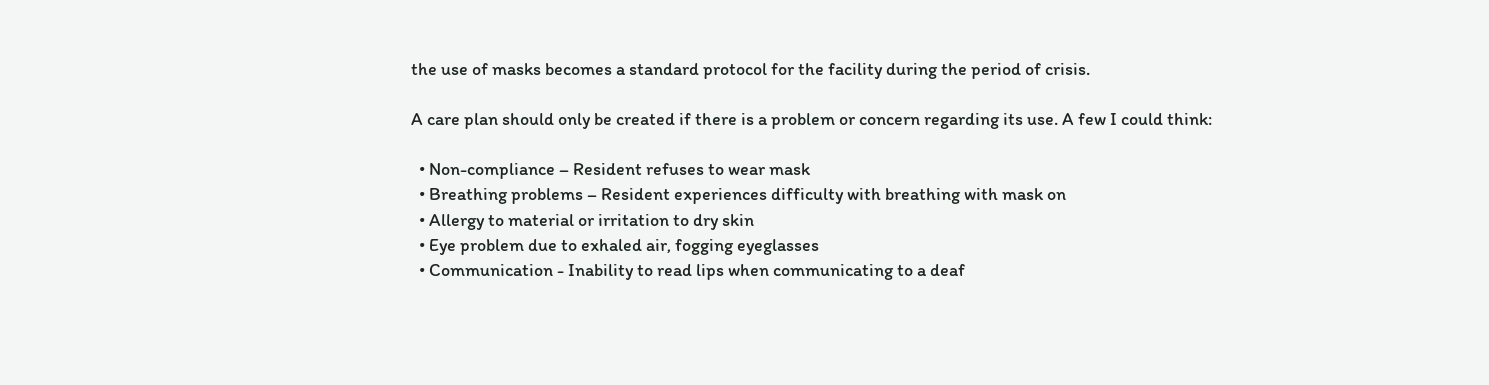the use of masks becomes a standard protocol for the facility during the period of crisis.

A care plan should only be created if there is a problem or concern regarding its use. A few I could think:

  • Non-compliance – Resident refuses to wear mask
  • Breathing problems – Resident experiences difficulty with breathing with mask on
  • Allergy to material or irritation to dry skin
  • Eye problem due to exhaled air, fogging eyeglasses
  • Communication - Inability to read lips when communicating to a deaf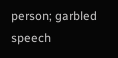person; garbled speech